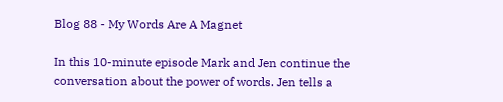Blog 88 - My Words Are A Magnet

In this 10-minute episode Mark and Jen continue the conversation about the power of words. Jen tells a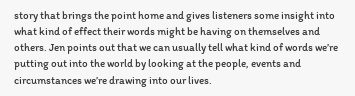story that brings the point home and gives listeners some insight into what kind of effect their words might be having on themselves and others. Jen points out that we can usually tell what kind of words we’re putting out into the world by looking at the people, events and circumstances we’re drawing into our lives.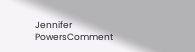Jennifer PowersComment